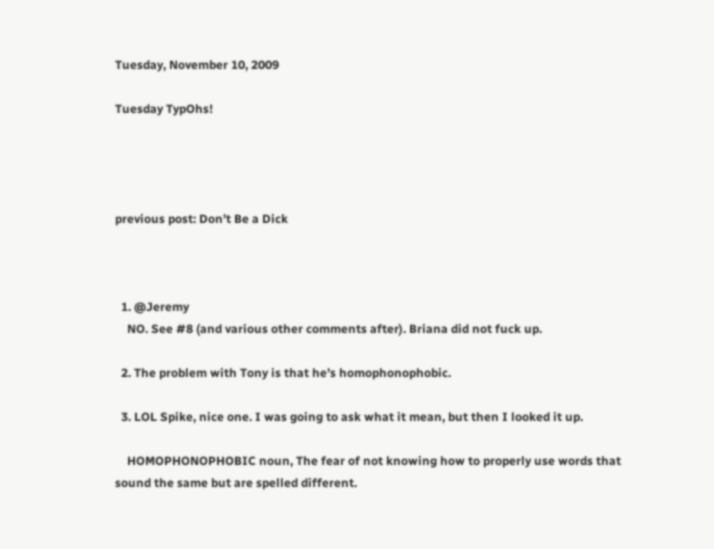Tuesday, November 10, 2009

Tuesday TypOhs!




previous post: Don’t Be a Dick



  1. @Jeremy
    NO. See #8 (and various other comments after). Briana did not fuck up.

  2. The problem with Tony is that he’s homophonophobic.

  3. LOL Spike, nice one. I was going to ask what it mean, but then I looked it up.

    HOMOPHONOPHOBIC noun, The fear of not knowing how to properly use words that sound the same but are spelled different.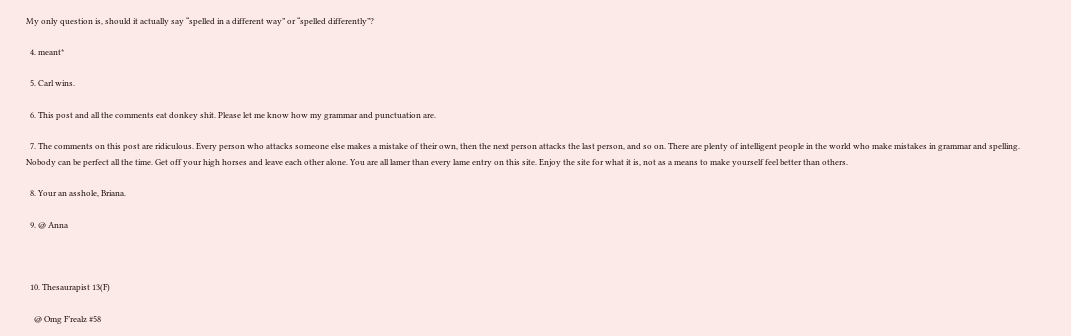My only question is, should it actually say “spelled in a different way” or “spelled differently”?

  4. meant*

  5. Carl wins.

  6. This post and all the comments eat donkey shit. Please let me know how my grammar and punctuation are.

  7. The comments on this post are ridiculous. Every person who attacks someone else makes a mistake of their own, then the next person attacks the last person, and so on. There are plenty of intelligent people in the world who make mistakes in grammar and spelling. Nobody can be perfect all the time. Get off your high horses and leave each other alone. You are all lamer than every lame entry on this site. Enjoy the site for what it is, not as a means to make yourself feel better than others.

  8. Your an asshole, Briana.

  9. @ Anna



  10. Thesaurapist 13(F)

    @ Omg F’realz #58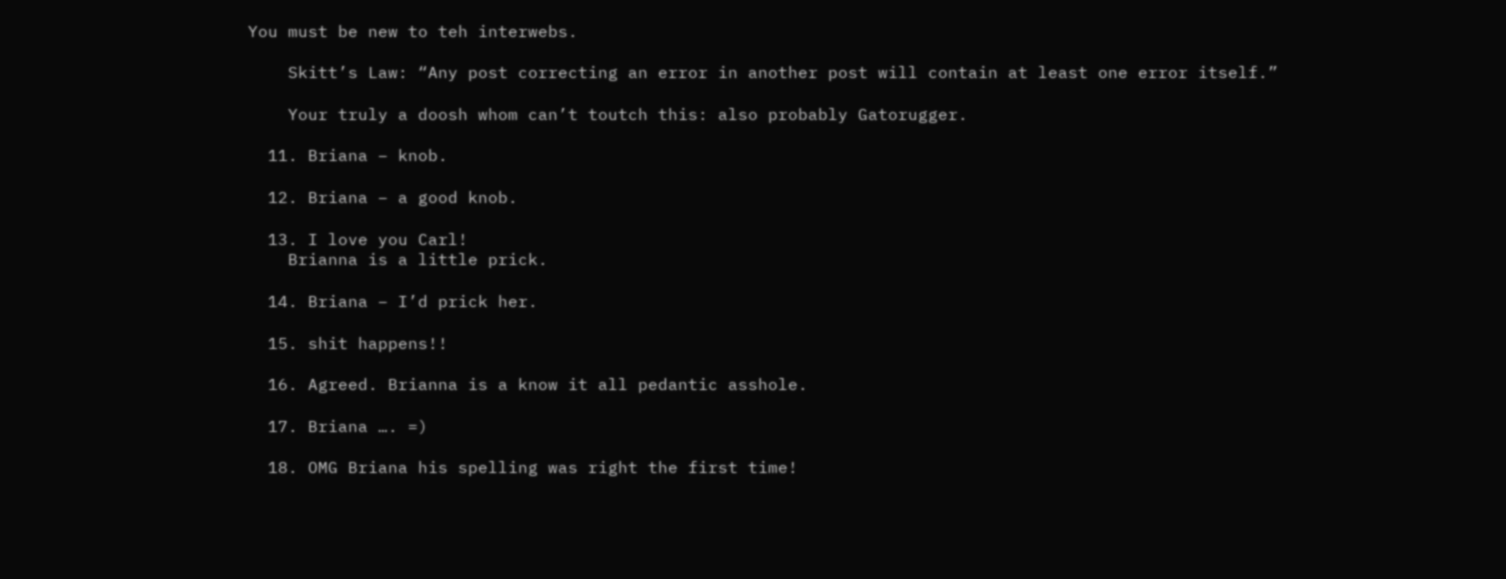You must be new to teh interwebs.

    Skitt’s Law: “Any post correcting an error in another post will contain at least one error itself.”

    Your truly a doosh whom can’t toutch this: also probably Gatorugger.

  11. Briana – knob.

  12. Briana – a good knob.

  13. I love you Carl!
    Brianna is a little prick.

  14. Briana – I’d prick her.

  15. shit happens!!

  16. Agreed. Brianna is a know it all pedantic asshole.

  17. Briana …. =)

  18. OMG Briana his spelling was right the first time!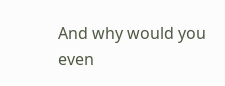And why would you even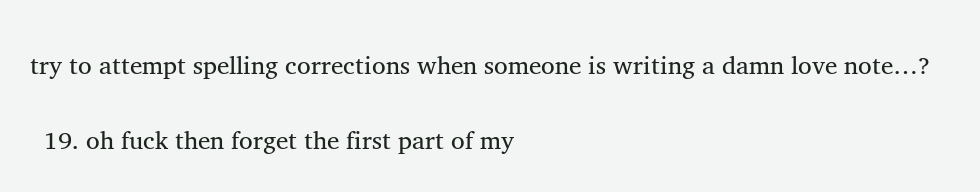try to attempt spelling corrections when someone is writing a damn love note…?

  19. oh fuck then forget the first part of my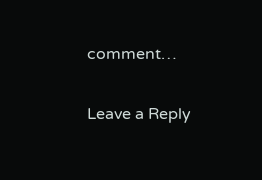comment…

Leave a Reply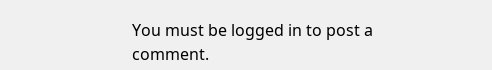You must be logged in to post a comment.